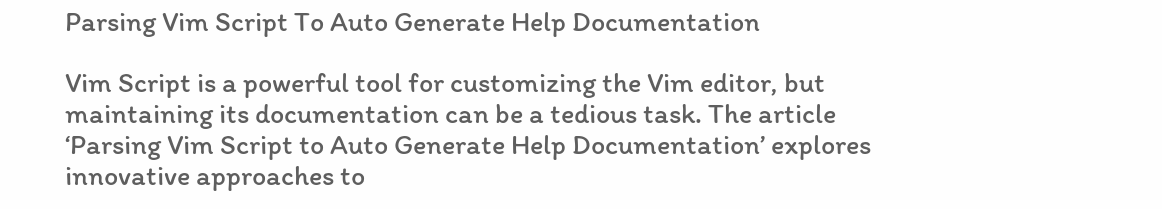Parsing Vim Script To Auto Generate Help Documentation

Vim Script is a powerful tool for customizing the Vim editor, but maintaining its documentation can be a tedious task. The article ‘Parsing Vim Script to Auto Generate Help Documentation’ explores innovative approaches to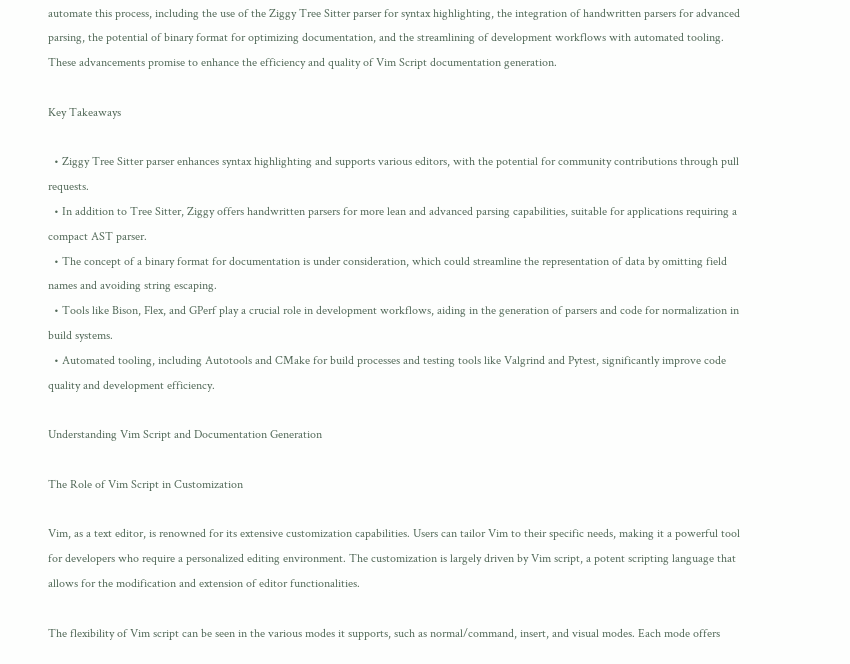automate this process, including the use of the Ziggy Tree Sitter parser for syntax highlighting, the integration of handwritten parsers for advanced parsing, the potential of binary format for optimizing documentation, and the streamlining of development workflows with automated tooling. These advancements promise to enhance the efficiency and quality of Vim Script documentation generation.

Key Takeaways

  • Ziggy Tree Sitter parser enhances syntax highlighting and supports various editors, with the potential for community contributions through pull requests.
  • In addition to Tree Sitter, Ziggy offers handwritten parsers for more lean and advanced parsing capabilities, suitable for applications requiring a compact AST parser.
  • The concept of a binary format for documentation is under consideration, which could streamline the representation of data by omitting field names and avoiding string escaping.
  • Tools like Bison, Flex, and GPerf play a crucial role in development workflows, aiding in the generation of parsers and code for normalization in build systems.
  • Automated tooling, including Autotools and CMake for build processes and testing tools like Valgrind and Pytest, significantly improve code quality and development efficiency.

Understanding Vim Script and Documentation Generation

The Role of Vim Script in Customization

Vim, as a text editor, is renowned for its extensive customization capabilities. Users can tailor Vim to their specific needs, making it a powerful tool for developers who require a personalized editing environment. The customization is largely driven by Vim script, a potent scripting language that allows for the modification and extension of editor functionalities.

The flexibility of Vim script can be seen in the various modes it supports, such as normal/command, insert, and visual modes. Each mode offers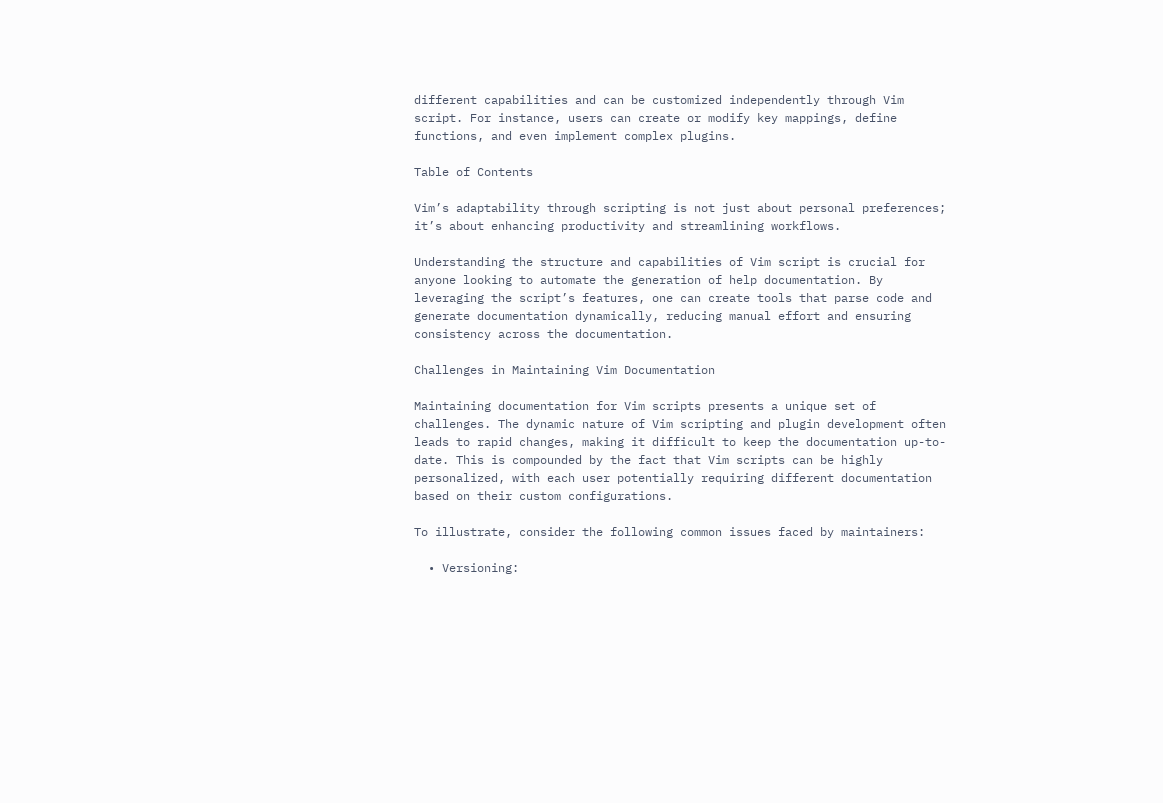different capabilities and can be customized independently through Vim script. For instance, users can create or modify key mappings, define functions, and even implement complex plugins.

Table of Contents

Vim’s adaptability through scripting is not just about personal preferences; it’s about enhancing productivity and streamlining workflows.

Understanding the structure and capabilities of Vim script is crucial for anyone looking to automate the generation of help documentation. By leveraging the script’s features, one can create tools that parse code and generate documentation dynamically, reducing manual effort and ensuring consistency across the documentation.

Challenges in Maintaining Vim Documentation

Maintaining documentation for Vim scripts presents a unique set of challenges. The dynamic nature of Vim scripting and plugin development often leads to rapid changes, making it difficult to keep the documentation up-to-date. This is compounded by the fact that Vim scripts can be highly personalized, with each user potentially requiring different documentation based on their custom configurations.

To illustrate, consider the following common issues faced by maintainers:

  • Versioning: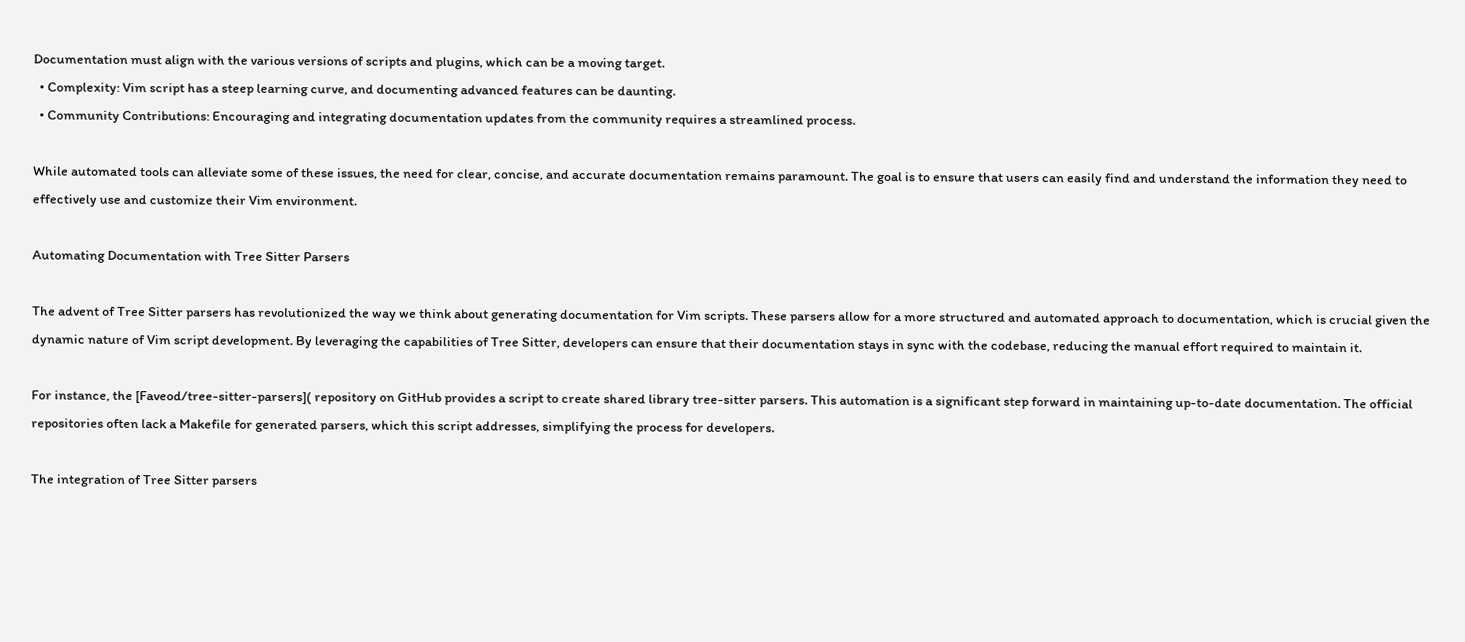Documentation must align with the various versions of scripts and plugins, which can be a moving target.
  • Complexity: Vim script has a steep learning curve, and documenting advanced features can be daunting.
  • Community Contributions: Encouraging and integrating documentation updates from the community requires a streamlined process.

While automated tools can alleviate some of these issues, the need for clear, concise, and accurate documentation remains paramount. The goal is to ensure that users can easily find and understand the information they need to effectively use and customize their Vim environment.

Automating Documentation with Tree Sitter Parsers

The advent of Tree Sitter parsers has revolutionized the way we think about generating documentation for Vim scripts. These parsers allow for a more structured and automated approach to documentation, which is crucial given the dynamic nature of Vim script development. By leveraging the capabilities of Tree Sitter, developers can ensure that their documentation stays in sync with the codebase, reducing the manual effort required to maintain it.

For instance, the [Faveod/tree-sitter-parsers]( repository on GitHub provides a script to create shared library tree-sitter parsers. This automation is a significant step forward in maintaining up-to-date documentation. The official repositories often lack a Makefile for generated parsers, which this script addresses, simplifying the process for developers.

The integration of Tree Sitter parsers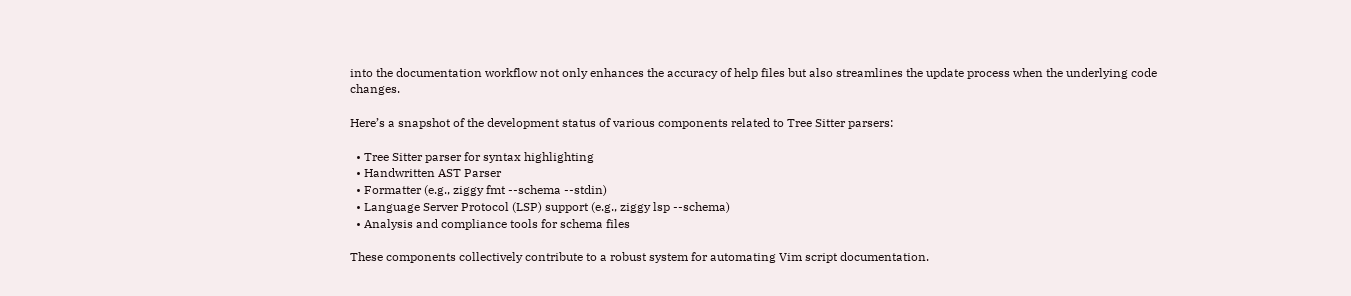into the documentation workflow not only enhances the accuracy of help files but also streamlines the update process when the underlying code changes.

Here’s a snapshot of the development status of various components related to Tree Sitter parsers:

  • Tree Sitter parser for syntax highlighting
  • Handwritten AST Parser
  • Formatter (e.g., ziggy fmt --schema --stdin)
  • Language Server Protocol (LSP) support (e.g., ziggy lsp --schema)
  • Analysis and compliance tools for schema files

These components collectively contribute to a robust system for automating Vim script documentation.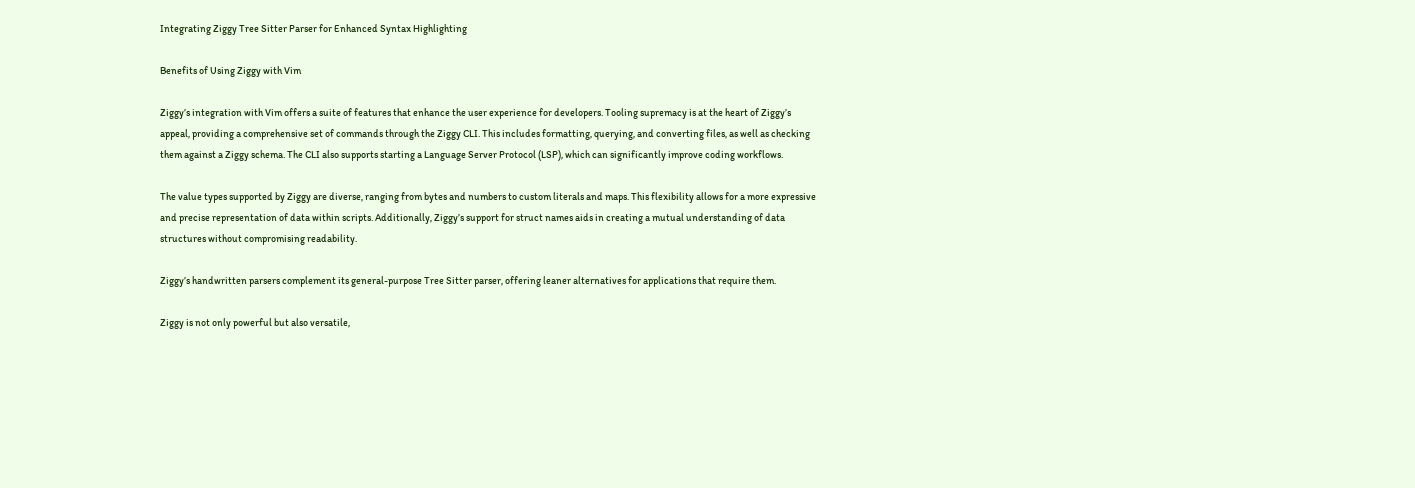Integrating Ziggy Tree Sitter Parser for Enhanced Syntax Highlighting

Benefits of Using Ziggy with Vim

Ziggy’s integration with Vim offers a suite of features that enhance the user experience for developers. Tooling supremacy is at the heart of Ziggy’s appeal, providing a comprehensive set of commands through the Ziggy CLI. This includes formatting, querying, and converting files, as well as checking them against a Ziggy schema. The CLI also supports starting a Language Server Protocol (LSP), which can significantly improve coding workflows.

The value types supported by Ziggy are diverse, ranging from bytes and numbers to custom literals and maps. This flexibility allows for a more expressive and precise representation of data within scripts. Additionally, Ziggy’s support for struct names aids in creating a mutual understanding of data structures without compromising readability.

Ziggy’s handwritten parsers complement its general-purpose Tree Sitter parser, offering leaner alternatives for applications that require them.

Ziggy is not only powerful but also versatile,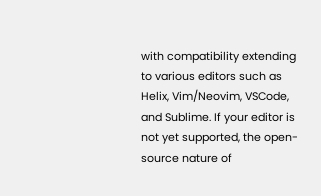with compatibility extending to various editors such as Helix, Vim/Neovim, VSCode, and Sublime. If your editor is not yet supported, the open-source nature of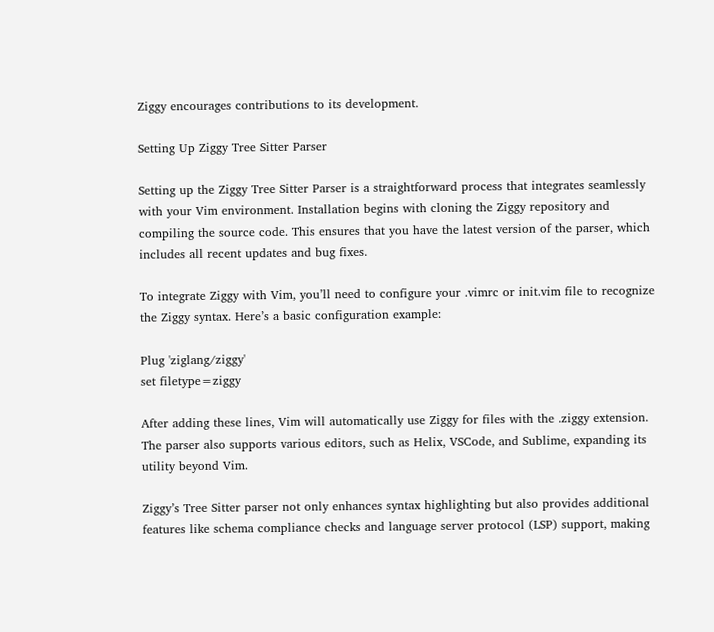Ziggy encourages contributions to its development.

Setting Up Ziggy Tree Sitter Parser

Setting up the Ziggy Tree Sitter Parser is a straightforward process that integrates seamlessly with your Vim environment. Installation begins with cloning the Ziggy repository and compiling the source code. This ensures that you have the latest version of the parser, which includes all recent updates and bug fixes.

To integrate Ziggy with Vim, you’ll need to configure your .vimrc or init.vim file to recognize the Ziggy syntax. Here’s a basic configuration example:

Plug 'ziglang/ziggy'
set filetype=ziggy

After adding these lines, Vim will automatically use Ziggy for files with the .ziggy extension. The parser also supports various editors, such as Helix, VSCode, and Sublime, expanding its utility beyond Vim.

Ziggy’s Tree Sitter parser not only enhances syntax highlighting but also provides additional features like schema compliance checks and language server protocol (LSP) support, making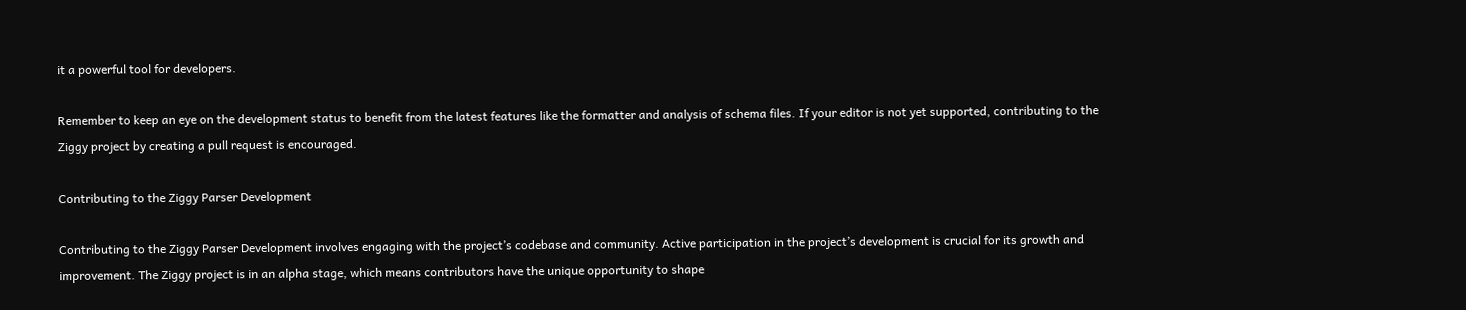it a powerful tool for developers.

Remember to keep an eye on the development status to benefit from the latest features like the formatter and analysis of schema files. If your editor is not yet supported, contributing to the Ziggy project by creating a pull request is encouraged.

Contributing to the Ziggy Parser Development

Contributing to the Ziggy Parser Development involves engaging with the project’s codebase and community. Active participation in the project’s development is crucial for its growth and improvement. The Ziggy project is in an alpha stage, which means contributors have the unique opportunity to shape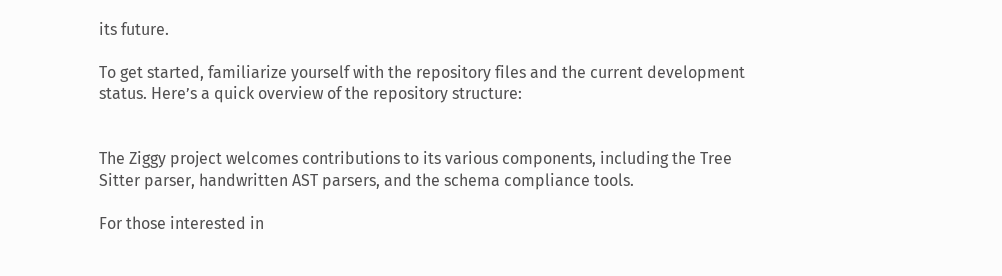its future.

To get started, familiarize yourself with the repository files and the current development status. Here’s a quick overview of the repository structure:


The Ziggy project welcomes contributions to its various components, including the Tree Sitter parser, handwritten AST parsers, and the schema compliance tools.

For those interested in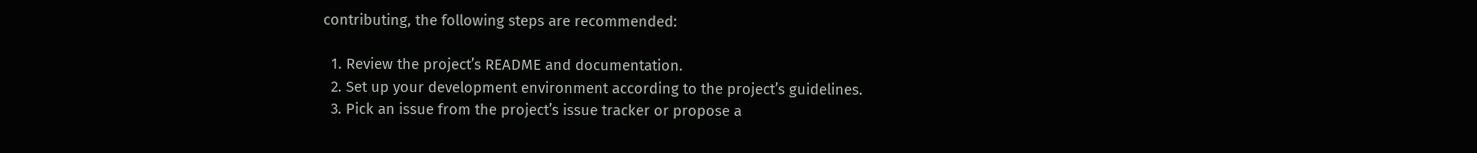contributing, the following steps are recommended:

  1. Review the project’s README and documentation.
  2. Set up your development environment according to the project’s guidelines.
  3. Pick an issue from the project’s issue tracker or propose a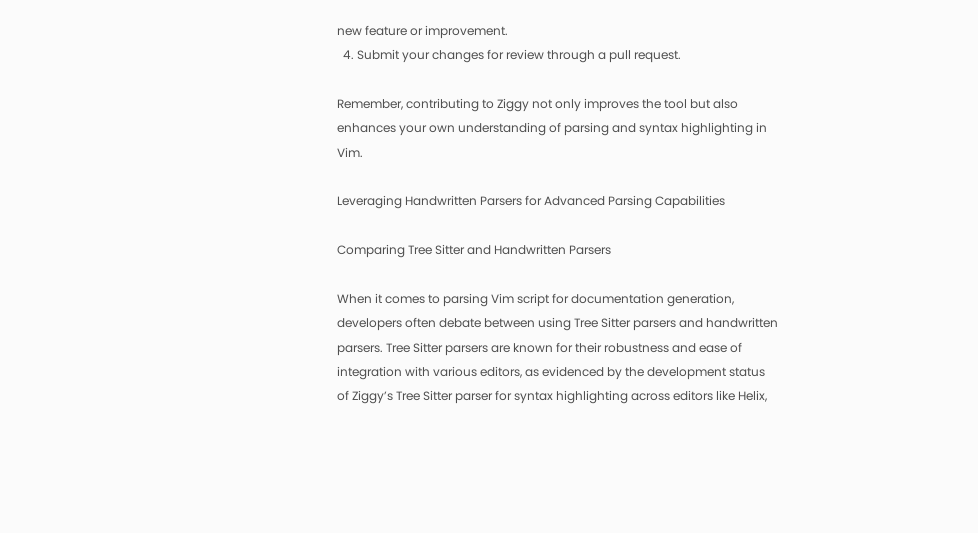new feature or improvement.
  4. Submit your changes for review through a pull request.

Remember, contributing to Ziggy not only improves the tool but also enhances your own understanding of parsing and syntax highlighting in Vim.

Leveraging Handwritten Parsers for Advanced Parsing Capabilities

Comparing Tree Sitter and Handwritten Parsers

When it comes to parsing Vim script for documentation generation, developers often debate between using Tree Sitter parsers and handwritten parsers. Tree Sitter parsers are known for their robustness and ease of integration with various editors, as evidenced by the development status of Ziggy’s Tree Sitter parser for syntax highlighting across editors like Helix,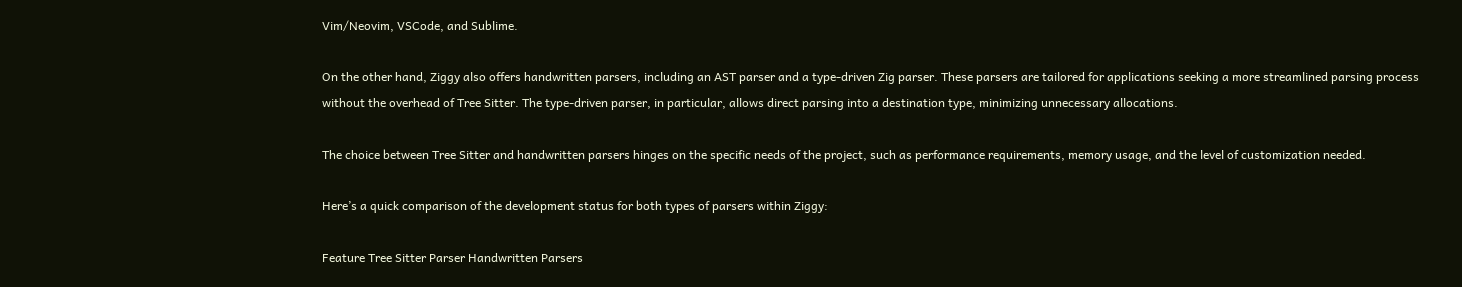Vim/Neovim, VSCode, and Sublime.

On the other hand, Ziggy also offers handwritten parsers, including an AST parser and a type-driven Zig parser. These parsers are tailored for applications seeking a more streamlined parsing process without the overhead of Tree Sitter. The type-driven parser, in particular, allows direct parsing into a destination type, minimizing unnecessary allocations.

The choice between Tree Sitter and handwritten parsers hinges on the specific needs of the project, such as performance requirements, memory usage, and the level of customization needed.

Here’s a quick comparison of the development status for both types of parsers within Ziggy:

Feature Tree Sitter Parser Handwritten Parsers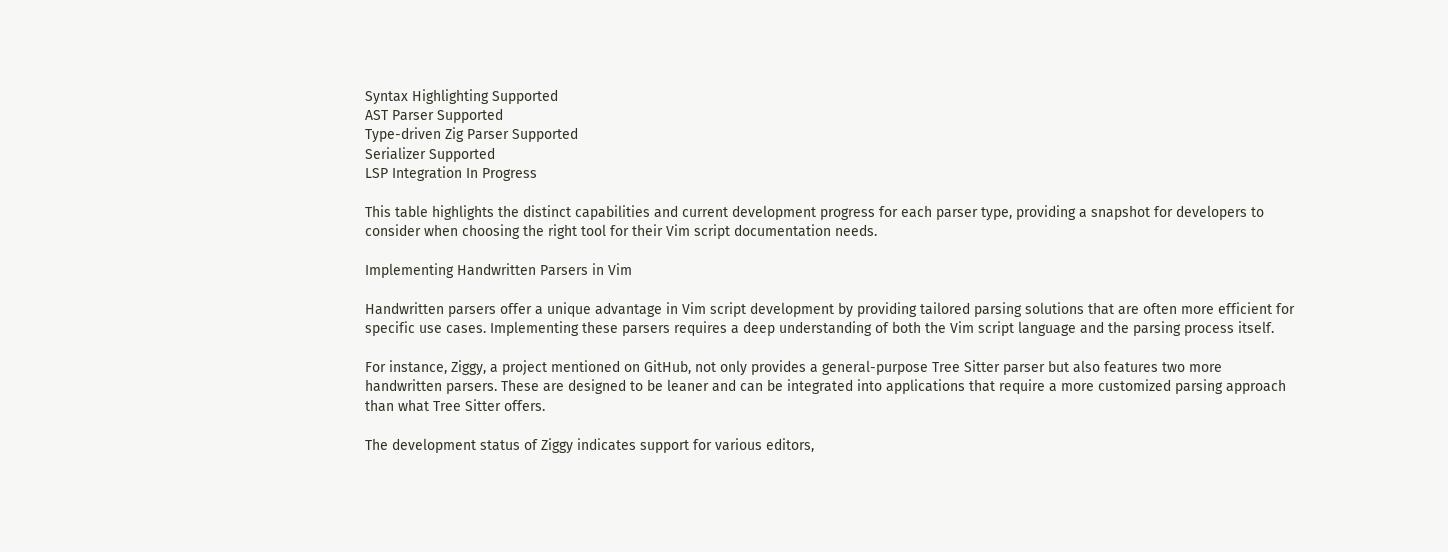Syntax Highlighting Supported
AST Parser Supported
Type-driven Zig Parser Supported
Serializer Supported
LSP Integration In Progress

This table highlights the distinct capabilities and current development progress for each parser type, providing a snapshot for developers to consider when choosing the right tool for their Vim script documentation needs.

Implementing Handwritten Parsers in Vim

Handwritten parsers offer a unique advantage in Vim script development by providing tailored parsing solutions that are often more efficient for specific use cases. Implementing these parsers requires a deep understanding of both the Vim script language and the parsing process itself.

For instance, Ziggy, a project mentioned on GitHub, not only provides a general-purpose Tree Sitter parser but also features two more handwritten parsers. These are designed to be leaner and can be integrated into applications that require a more customized parsing approach than what Tree Sitter offers.

The development status of Ziggy indicates support for various editors,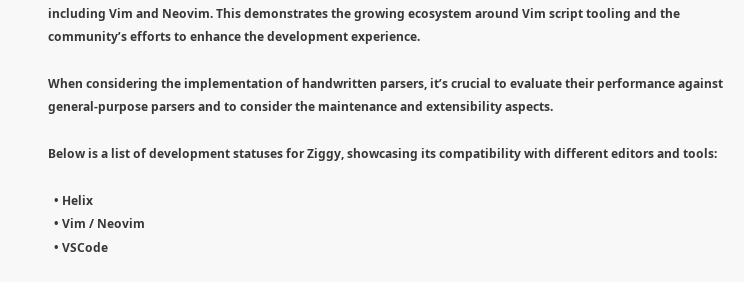including Vim and Neovim. This demonstrates the growing ecosystem around Vim script tooling and the community’s efforts to enhance the development experience.

When considering the implementation of handwritten parsers, it’s crucial to evaluate their performance against general-purpose parsers and to consider the maintenance and extensibility aspects.

Below is a list of development statuses for Ziggy, showcasing its compatibility with different editors and tools:

  • Helix
  • Vim / Neovim
  • VSCode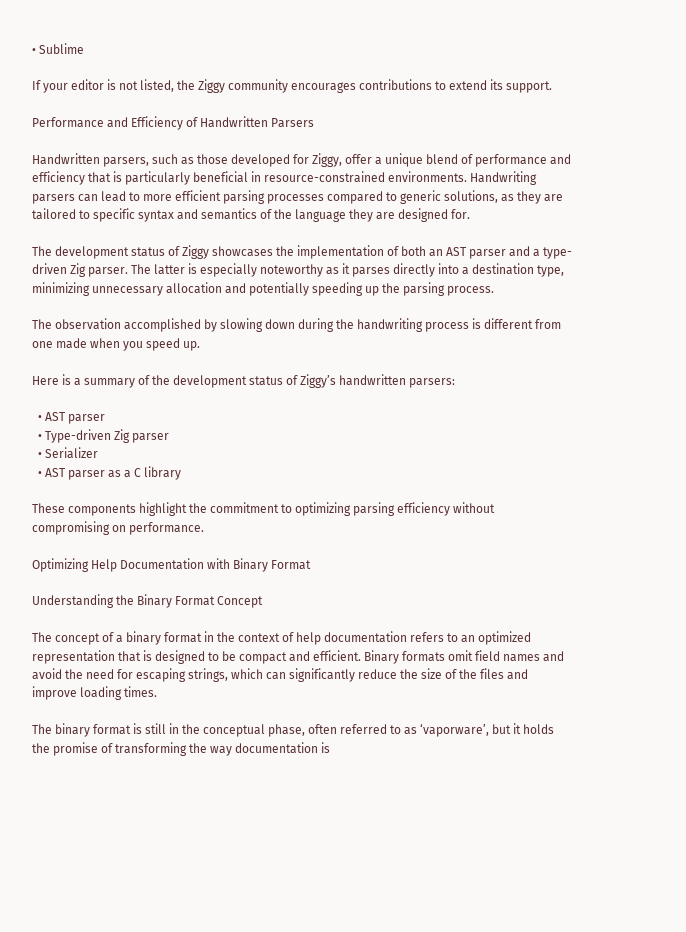• Sublime

If your editor is not listed, the Ziggy community encourages contributions to extend its support.

Performance and Efficiency of Handwritten Parsers

Handwritten parsers, such as those developed for Ziggy, offer a unique blend of performance and efficiency that is particularly beneficial in resource-constrained environments. Handwriting parsers can lead to more efficient parsing processes compared to generic solutions, as they are tailored to specific syntax and semantics of the language they are designed for.

The development status of Ziggy showcases the implementation of both an AST parser and a type-driven Zig parser. The latter is especially noteworthy as it parses directly into a destination type, minimizing unnecessary allocation and potentially speeding up the parsing process.

The observation accomplished by slowing down during the handwriting process is different from one made when you speed up.

Here is a summary of the development status of Ziggy’s handwritten parsers:

  • AST parser
  • Type-driven Zig parser
  • Serializer
  • AST parser as a C library

These components highlight the commitment to optimizing parsing efficiency without compromising on performance.

Optimizing Help Documentation with Binary Format

Understanding the Binary Format Concept

The concept of a binary format in the context of help documentation refers to an optimized representation that is designed to be compact and efficient. Binary formats omit field names and avoid the need for escaping strings, which can significantly reduce the size of the files and improve loading times.

The binary format is still in the conceptual phase, often referred to as ‘vaporware’, but it holds the promise of transforming the way documentation is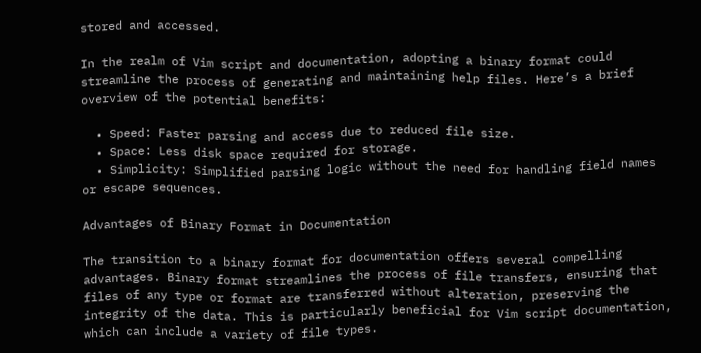stored and accessed.

In the realm of Vim script and documentation, adopting a binary format could streamline the process of generating and maintaining help files. Here’s a brief overview of the potential benefits:

  • Speed: Faster parsing and access due to reduced file size.
  • Space: Less disk space required for storage.
  • Simplicity: Simplified parsing logic without the need for handling field names or escape sequences.

Advantages of Binary Format in Documentation

The transition to a binary format for documentation offers several compelling advantages. Binary format streamlines the process of file transfers, ensuring that files of any type or format are transferred without alteration, preserving the integrity of the data. This is particularly beneficial for Vim script documentation, which can include a variety of file types.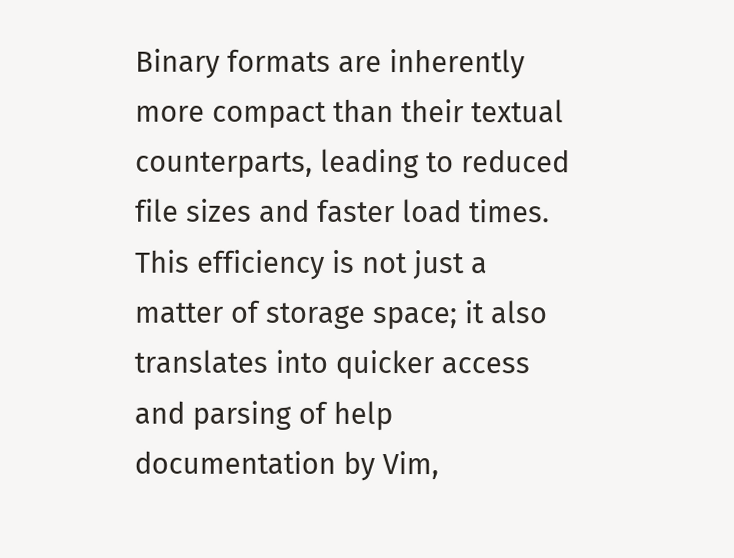Binary formats are inherently more compact than their textual counterparts, leading to reduced file sizes and faster load times. This efficiency is not just a matter of storage space; it also translates into quicker access and parsing of help documentation by Vim,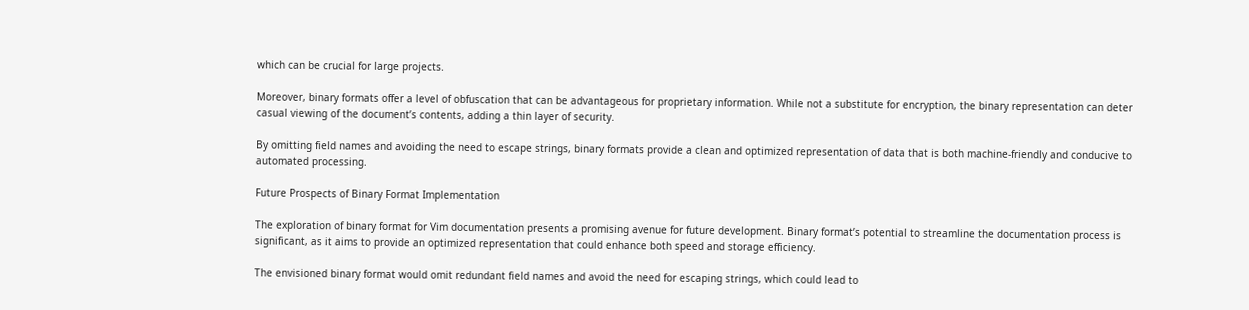which can be crucial for large projects.

Moreover, binary formats offer a level of obfuscation that can be advantageous for proprietary information. While not a substitute for encryption, the binary representation can deter casual viewing of the document’s contents, adding a thin layer of security.

By omitting field names and avoiding the need to escape strings, binary formats provide a clean and optimized representation of data that is both machine-friendly and conducive to automated processing.

Future Prospects of Binary Format Implementation

The exploration of binary format for Vim documentation presents a promising avenue for future development. Binary format’s potential to streamline the documentation process is significant, as it aims to provide an optimized representation that could enhance both speed and storage efficiency.

The envisioned binary format would omit redundant field names and avoid the need for escaping strings, which could lead to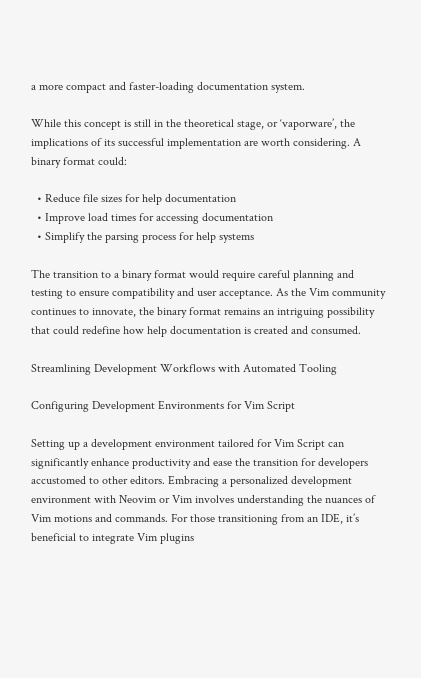a more compact and faster-loading documentation system.

While this concept is still in the theoretical stage, or ‘vaporware’, the implications of its successful implementation are worth considering. A binary format could:

  • Reduce file sizes for help documentation
  • Improve load times for accessing documentation
  • Simplify the parsing process for help systems

The transition to a binary format would require careful planning and testing to ensure compatibility and user acceptance. As the Vim community continues to innovate, the binary format remains an intriguing possibility that could redefine how help documentation is created and consumed.

Streamlining Development Workflows with Automated Tooling

Configuring Development Environments for Vim Script

Setting up a development environment tailored for Vim Script can significantly enhance productivity and ease the transition for developers accustomed to other editors. Embracing a personalized development environment with Neovim or Vim involves understanding the nuances of Vim motions and commands. For those transitioning from an IDE, it’s beneficial to integrate Vim plugins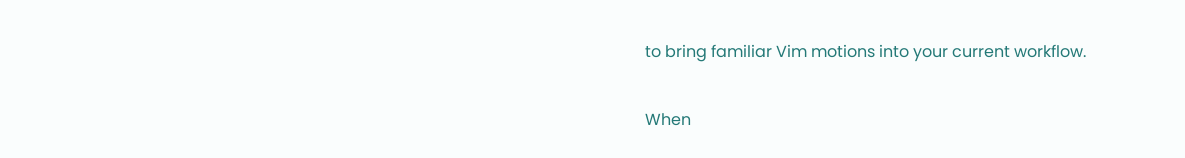to bring familiar Vim motions into your current workflow.

When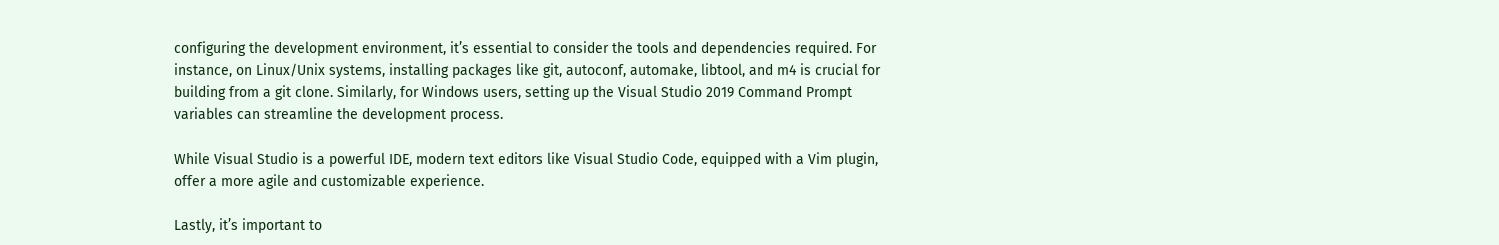configuring the development environment, it’s essential to consider the tools and dependencies required. For instance, on Linux/Unix systems, installing packages like git, autoconf, automake, libtool, and m4 is crucial for building from a git clone. Similarly, for Windows users, setting up the Visual Studio 2019 Command Prompt variables can streamline the development process.

While Visual Studio is a powerful IDE, modern text editors like Visual Studio Code, equipped with a Vim plugin, offer a more agile and customizable experience.

Lastly, it’s important to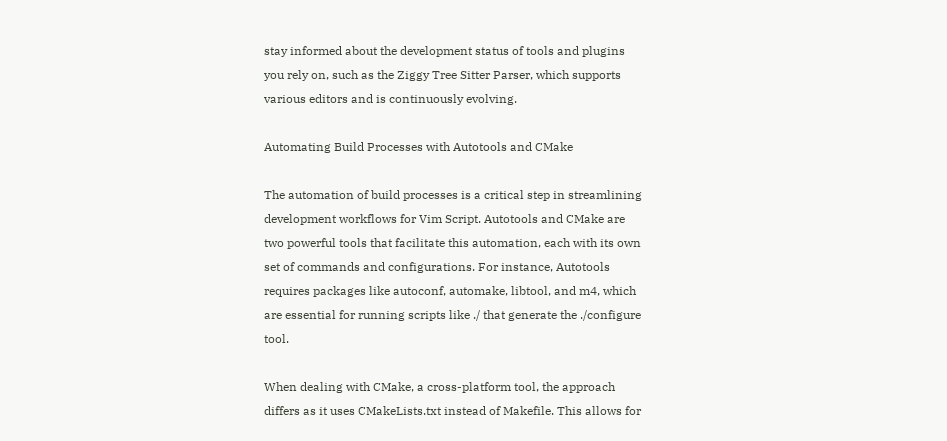stay informed about the development status of tools and plugins you rely on, such as the Ziggy Tree Sitter Parser, which supports various editors and is continuously evolving.

Automating Build Processes with Autotools and CMake

The automation of build processes is a critical step in streamlining development workflows for Vim Script. Autotools and CMake are two powerful tools that facilitate this automation, each with its own set of commands and configurations. For instance, Autotools requires packages like autoconf, automake, libtool, and m4, which are essential for running scripts like ./ that generate the ./configure tool.

When dealing with CMake, a cross-platform tool, the approach differs as it uses CMakeLists.txt instead of Makefile. This allows for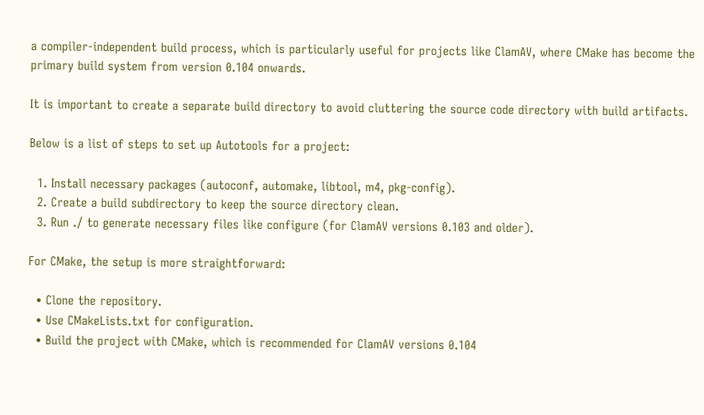a compiler-independent build process, which is particularly useful for projects like ClamAV, where CMake has become the primary build system from version 0.104 onwards.

It is important to create a separate build directory to avoid cluttering the source code directory with build artifacts.

Below is a list of steps to set up Autotools for a project:

  1. Install necessary packages (autoconf, automake, libtool, m4, pkg-config).
  2. Create a build subdirectory to keep the source directory clean.
  3. Run ./ to generate necessary files like configure (for ClamAV versions 0.103 and older).

For CMake, the setup is more straightforward:

  • Clone the repository.
  • Use CMakeLists.txt for configuration.
  • Build the project with CMake, which is recommended for ClamAV versions 0.104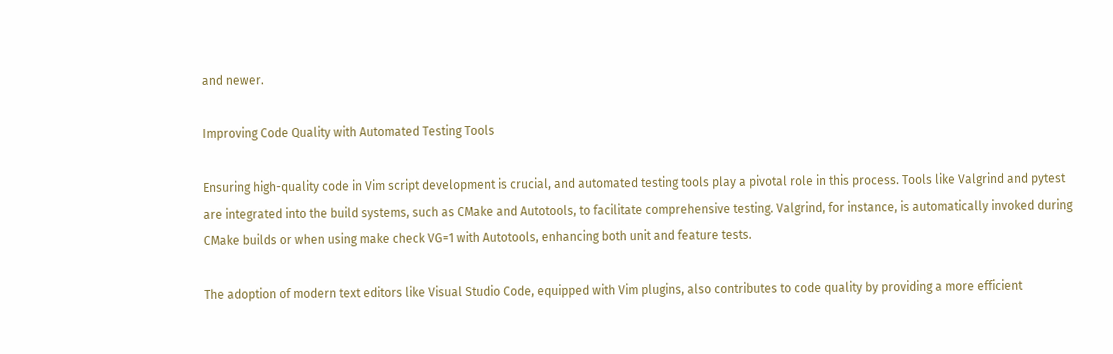and newer.

Improving Code Quality with Automated Testing Tools

Ensuring high-quality code in Vim script development is crucial, and automated testing tools play a pivotal role in this process. Tools like Valgrind and pytest are integrated into the build systems, such as CMake and Autotools, to facilitate comprehensive testing. Valgrind, for instance, is automatically invoked during CMake builds or when using make check VG=1 with Autotools, enhancing both unit and feature tests.

The adoption of modern text editors like Visual Studio Code, equipped with Vim plugins, also contributes to code quality by providing a more efficient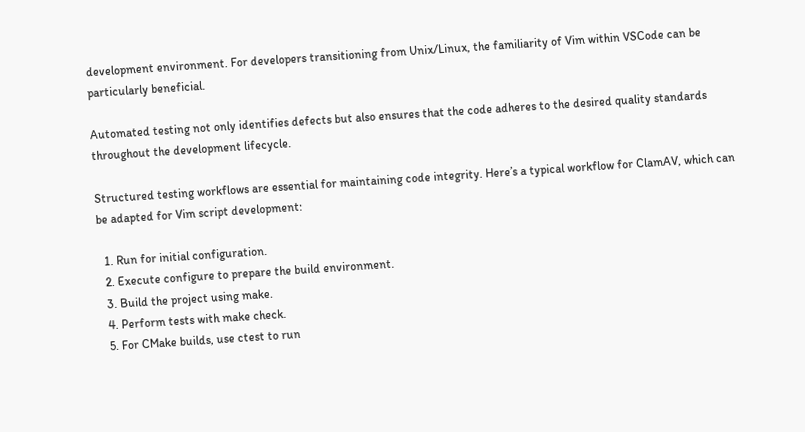development environment. For developers transitioning from Unix/Linux, the familiarity of Vim within VSCode can be particularly beneficial.

Automated testing not only identifies defects but also ensures that the code adheres to the desired quality standards throughout the development lifecycle.

Structured testing workflows are essential for maintaining code integrity. Here’s a typical workflow for ClamAV, which can be adapted for Vim script development:

  1. Run for initial configuration.
  2. Execute configure to prepare the build environment.
  3. Build the project using make.
  4. Perform tests with make check.
  5. For CMake builds, use ctest to run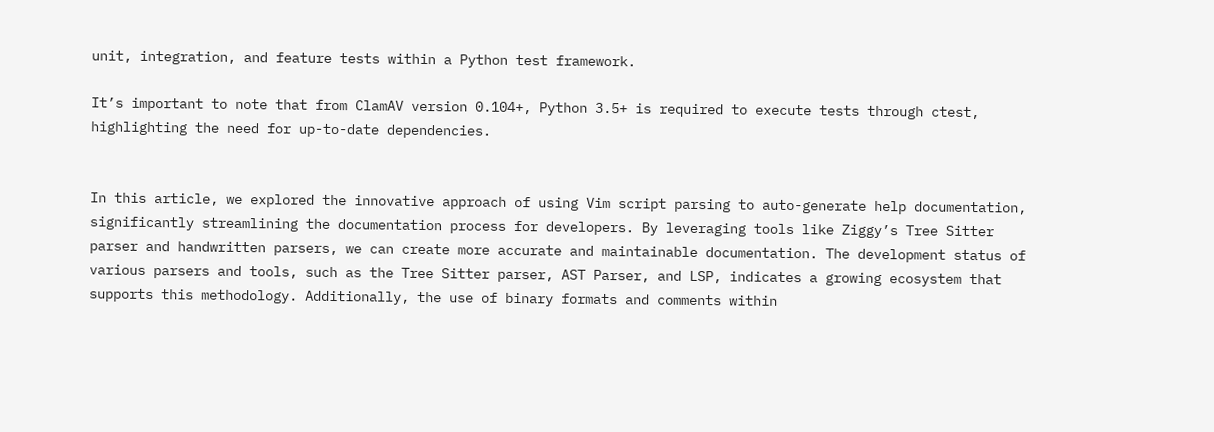unit, integration, and feature tests within a Python test framework.

It’s important to note that from ClamAV version 0.104+, Python 3.5+ is required to execute tests through ctest, highlighting the need for up-to-date dependencies.


In this article, we explored the innovative approach of using Vim script parsing to auto-generate help documentation, significantly streamlining the documentation process for developers. By leveraging tools like Ziggy’s Tree Sitter parser and handwritten parsers, we can create more accurate and maintainable documentation. The development status of various parsers and tools, such as the Tree Sitter parser, AST Parser, and LSP, indicates a growing ecosystem that supports this methodology. Additionally, the use of binary formats and comments within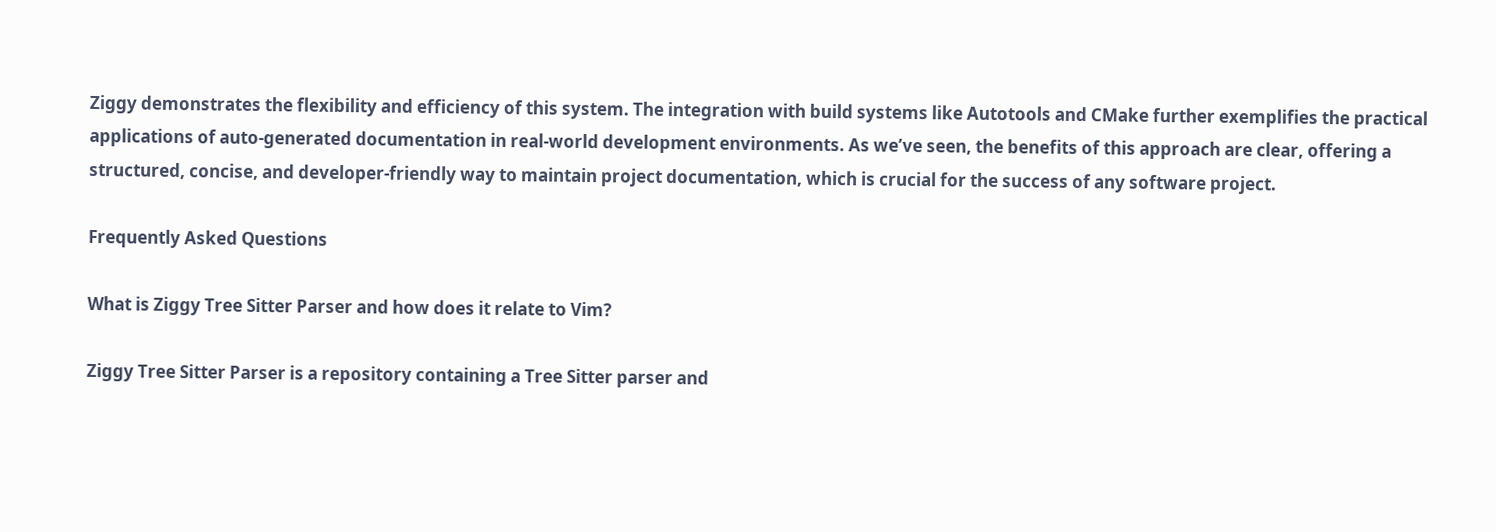Ziggy demonstrates the flexibility and efficiency of this system. The integration with build systems like Autotools and CMake further exemplifies the practical applications of auto-generated documentation in real-world development environments. As we’ve seen, the benefits of this approach are clear, offering a structured, concise, and developer-friendly way to maintain project documentation, which is crucial for the success of any software project.

Frequently Asked Questions

What is Ziggy Tree Sitter Parser and how does it relate to Vim?

Ziggy Tree Sitter Parser is a repository containing a Tree Sitter parser and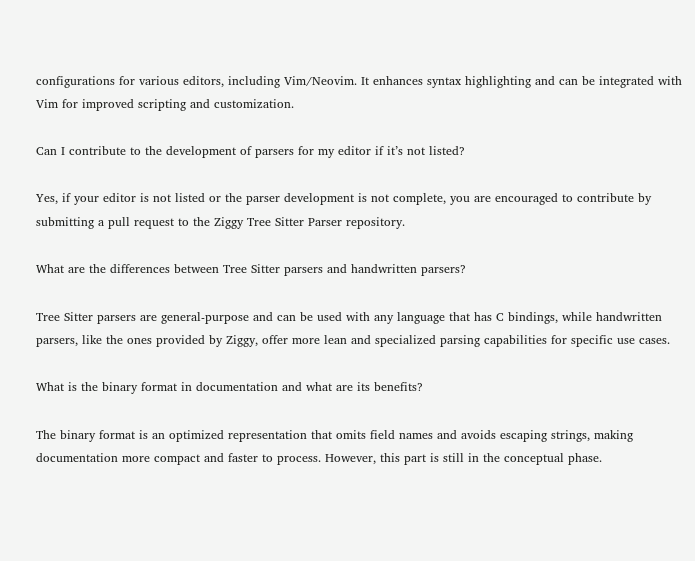configurations for various editors, including Vim/Neovim. It enhances syntax highlighting and can be integrated with Vim for improved scripting and customization.

Can I contribute to the development of parsers for my editor if it’s not listed?

Yes, if your editor is not listed or the parser development is not complete, you are encouraged to contribute by submitting a pull request to the Ziggy Tree Sitter Parser repository.

What are the differences between Tree Sitter parsers and handwritten parsers?

Tree Sitter parsers are general-purpose and can be used with any language that has C bindings, while handwritten parsers, like the ones provided by Ziggy, offer more lean and specialized parsing capabilities for specific use cases.

What is the binary format in documentation and what are its benefits?

The binary format is an optimized representation that omits field names and avoids escaping strings, making documentation more compact and faster to process. However, this part is still in the conceptual phase.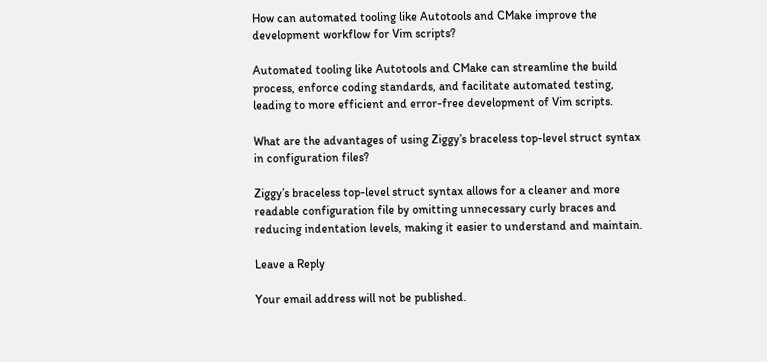How can automated tooling like Autotools and CMake improve the development workflow for Vim scripts?

Automated tooling like Autotools and CMake can streamline the build process, enforce coding standards, and facilitate automated testing, leading to more efficient and error-free development of Vim scripts.

What are the advantages of using Ziggy’s braceless top-level struct syntax in configuration files?

Ziggy’s braceless top-level struct syntax allows for a cleaner and more readable configuration file by omitting unnecessary curly braces and reducing indentation levels, making it easier to understand and maintain.

Leave a Reply

Your email address will not be published.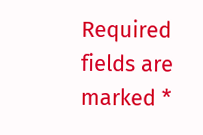Required fields are marked *